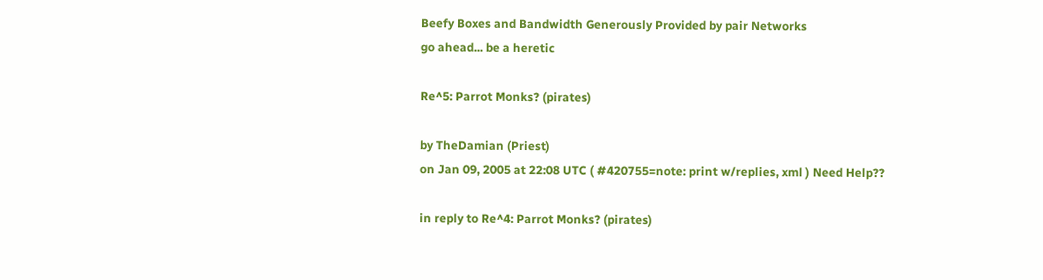Beefy Boxes and Bandwidth Generously Provided by pair Networks
go ahead... be a heretic

Re^5: Parrot Monks? (pirates)

by TheDamian (Priest)
on Jan 09, 2005 at 22:08 UTC ( #420755=note: print w/replies, xml ) Need Help??

in reply to Re^4: Parrot Monks? (pirates)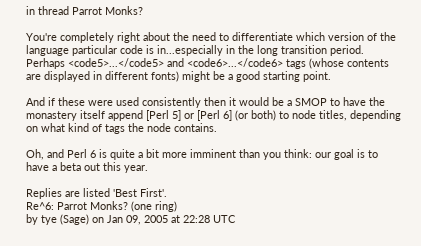in thread Parrot Monks?

You're completely right about the need to differentiate which version of the language particular code is in...especially in the long transition period. Perhaps <code5>...</code5> and <code6>...</code6> tags (whose contents are displayed in different fonts) might be a good starting point.

And if these were used consistently then it would be a SMOP to have the monastery itself append [Perl 5] or [Perl 6] (or both) to node titles, depending on what kind of tags the node contains.

Oh, and Perl 6 is quite a bit more imminent than you think: our goal is to have a beta out this year.

Replies are listed 'Best First'.
Re^6: Parrot Monks? (one ring)
by tye (Sage) on Jan 09, 2005 at 22:28 UTC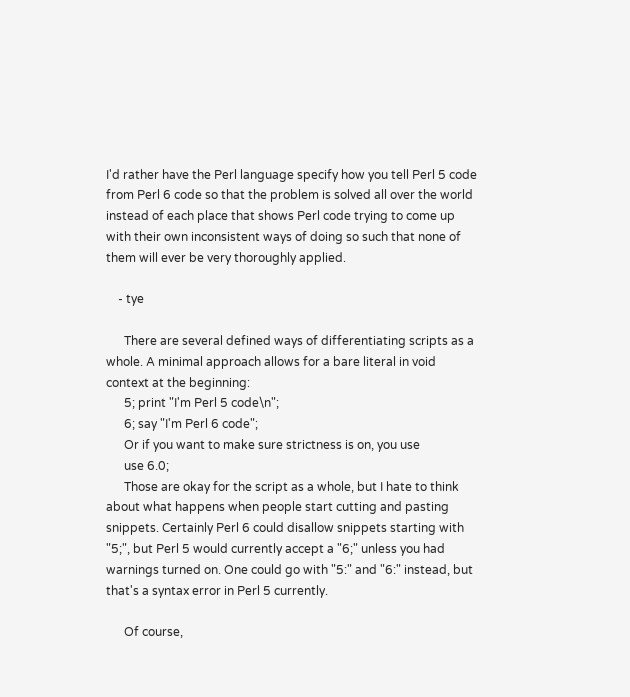I'd rather have the Perl language specify how you tell Perl 5 code from Perl 6 code so that the problem is solved all over the world instead of each place that shows Perl code trying to come up with their own inconsistent ways of doing so such that none of them will ever be very thoroughly applied.

    - tye

      There are several defined ways of differentiating scripts as a whole. A minimal approach allows for a bare literal in void context at the beginning:
      5; print "I'm Perl 5 code\n";
      6; say "I'm Perl 6 code";
      Or if you want to make sure strictness is on, you use
      use 6.0;
      Those are okay for the script as a whole, but I hate to think about what happens when people start cutting and pasting snippets. Certainly Perl 6 could disallow snippets starting with "5;", but Perl 5 would currently accept a "6;" unless you had warnings turned on. One could go with "5:" and "6:" instead, but that's a syntax error in Perl 5 currently.

      Of course,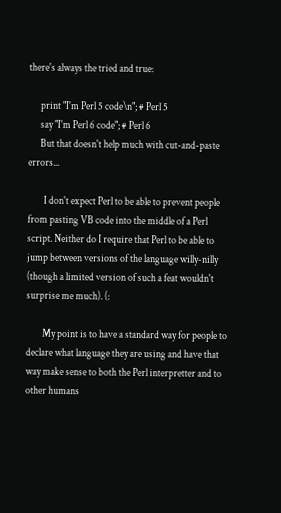there's always the tried and true:

      print "I'm Perl 5 code\n"; # Perl 5
      say "I'm Perl 6 code"; # Perl 6
      But that doesn't help much with cut-and-paste errors...

        I don't expect Perl to be able to prevent people from pasting VB code into the middle of a Perl script. Neither do I require that Perl to be able to jump between versions of the language willy-nilly (though a limited version of such a feat wouldn't surprise me much). (:

        My point is to have a standard way for people to declare what language they are using and have that way make sense to both the Perl interpretter and to other humans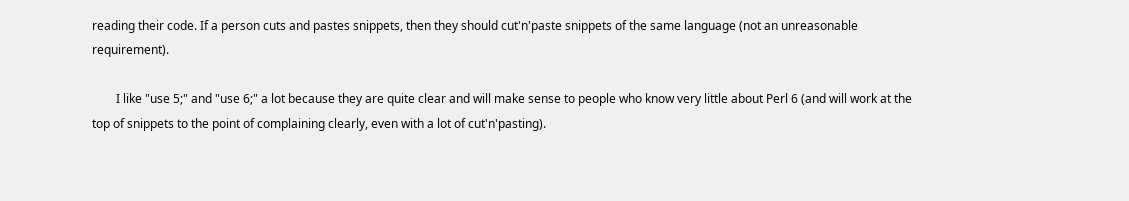reading their code. If a person cuts and pastes snippets, then they should cut'n'paste snippets of the same language (not an unreasonable requirement).

        I like "use 5;" and "use 6;" a lot because they are quite clear and will make sense to people who know very little about Perl 6 (and will work at the top of snippets to the point of complaining clearly, even with a lot of cut'n'pasting).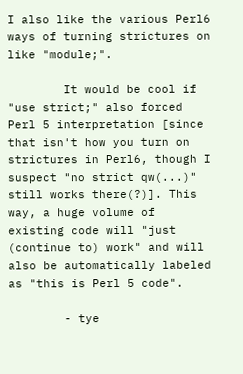I also like the various Perl6 ways of turning strictures on like "module;".

        It would be cool if "use strict;" also forced Perl 5 interpretation [since that isn't how you turn on strictures in Perl6, though I suspect "no strict qw(...)" still works there(?)]. This way, a huge volume of existing code will "just (continue to) work" and will also be automatically labeled as "this is Perl 5 code".

        - tye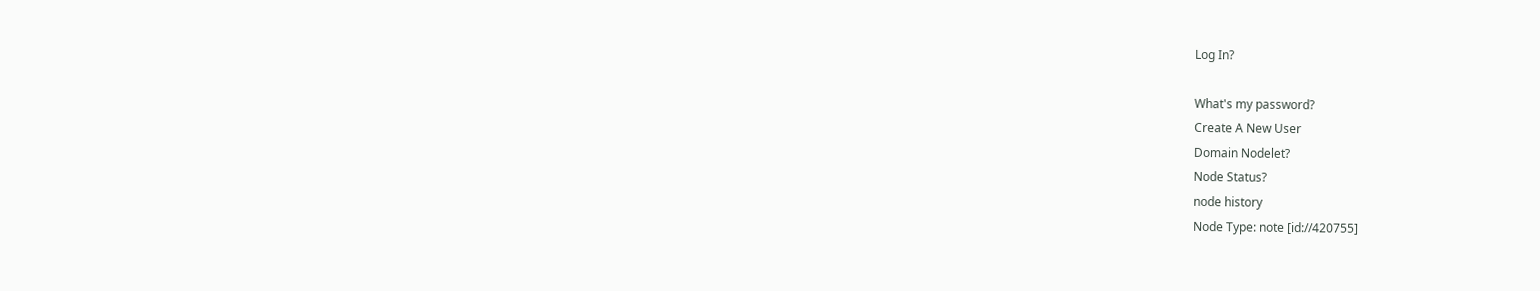Log In?

What's my password?
Create A New User
Domain Nodelet?
Node Status?
node history
Node Type: note [id://420755]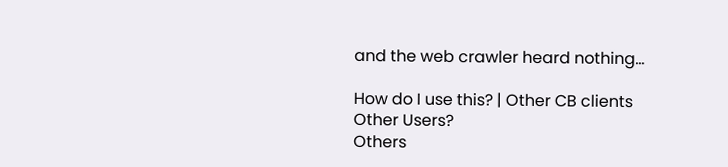and the web crawler heard nothing...

How do I use this? | Other CB clients
Other Users?
Others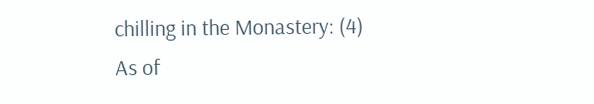chilling in the Monastery: (4)
As of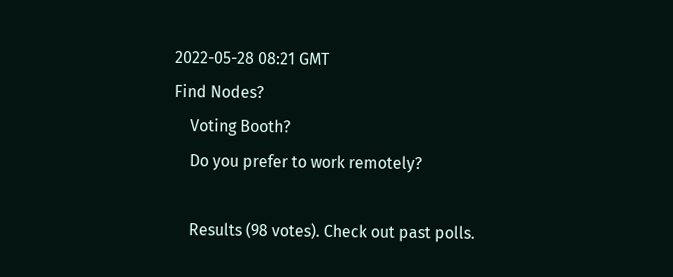2022-05-28 08:21 GMT
Find Nodes?
    Voting Booth?
    Do you prefer to work remotely?

    Results (98 votes). Check out past polls.